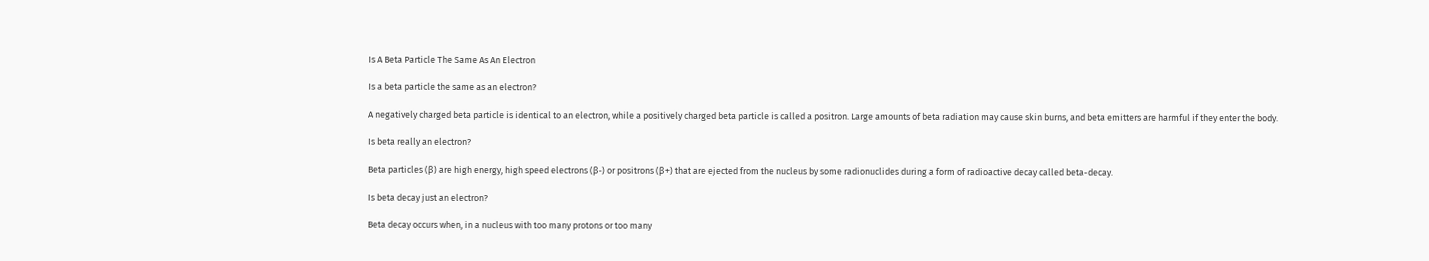Is A Beta Particle The Same As An Electron

Is a beta particle the same as an electron?

A negatively charged beta particle is identical to an electron, while a positively charged beta particle is called a positron. Large amounts of beta radiation may cause skin burns, and beta emitters are harmful if they enter the body.

Is beta really an electron?

Beta particles (β) are high energy, high speed electrons (β-) or positrons (β+) that are ejected from the nucleus by some radionuclides during a form of radioactive decay called beta-decay.

Is beta decay just an electron?

Beta decay occurs when, in a nucleus with too many protons or too many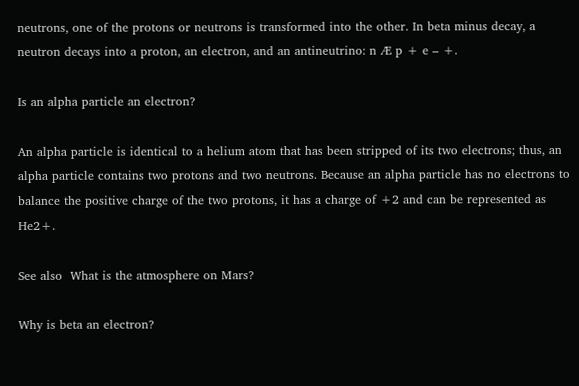neutrons, one of the protons or neutrons is transformed into the other. In beta minus decay, a neutron decays into a proton, an electron, and an antineutrino: n Æ p + e – +.

Is an alpha particle an electron?

An alpha particle is identical to a helium atom that has been stripped of its two electrons; thus, an alpha particle contains two protons and two neutrons. Because an alpha particle has no electrons to balance the positive charge of the two protons, it has a charge of +2 and can be represented as He2+.

See also  What is the atmosphere on Mars?

Why is beta an electron?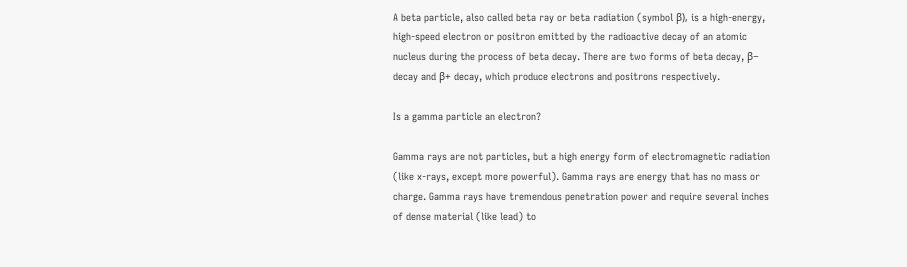A beta particle, also called beta ray or beta radiation (symbol β), is a high-energy, high-speed electron or positron emitted by the radioactive decay of an atomic nucleus during the process of beta decay. There are two forms of beta decay, β− decay and β+ decay, which produce electrons and positrons respectively.

Is a gamma particle an electron?

Gamma rays are not particles, but a high energy form of electromagnetic radiation (like x-rays, except more powerful). Gamma rays are energy that has no mass or charge. Gamma rays have tremendous penetration power and require several inches of dense material (like lead) to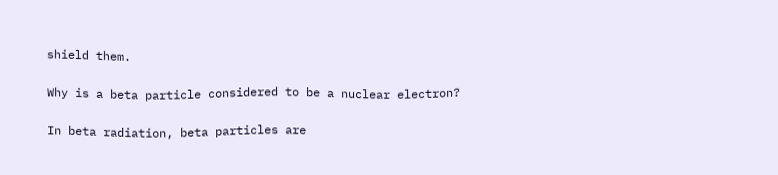shield them.

Why is a beta particle considered to be a nuclear electron?

In beta radiation, beta particles are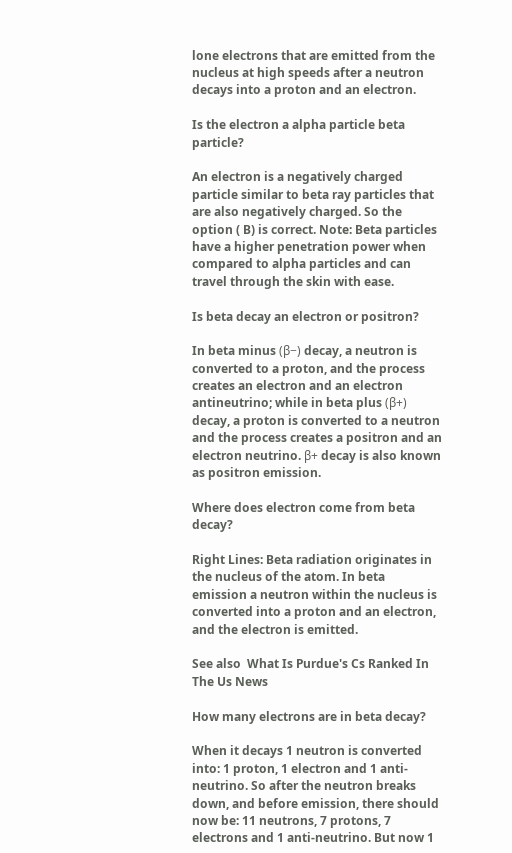lone electrons that are emitted from the nucleus at high speeds after a neutron decays into a proton and an electron.

Is the electron a alpha particle beta particle?

An electron is a negatively charged particle similar to beta ray particles that are also negatively charged. So the option ( B) is correct. Note: Beta particles have a higher penetration power when compared to alpha particles and can travel through the skin with ease.

Is beta decay an electron or positron?

In beta minus (β−) decay, a neutron is converted to a proton, and the process creates an electron and an electron antineutrino; while in beta plus (β+) decay, a proton is converted to a neutron and the process creates a positron and an electron neutrino. β+ decay is also known as positron emission.

Where does electron come from beta decay?

Right Lines: Beta radiation originates in the nucleus of the atom. In beta emission a neutron within the nucleus is converted into a proton and an electron, and the electron is emitted.

See also  What Is Purdue's Cs Ranked In The Us News

How many electrons are in beta decay?

When it decays 1 neutron is converted into: 1 proton, 1 electron and 1 anti-neutrino. So after the neutron breaks down, and before emission, there should now be: 11 neutrons, 7 protons, 7 electrons and 1 anti-neutrino. But now 1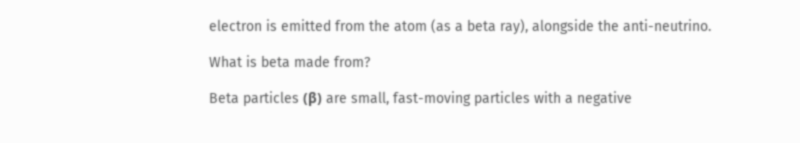electron is emitted from the atom (as a beta ray), alongside the anti-neutrino.

What is beta made from?

Beta particles (β) are small, fast-moving particles with a negative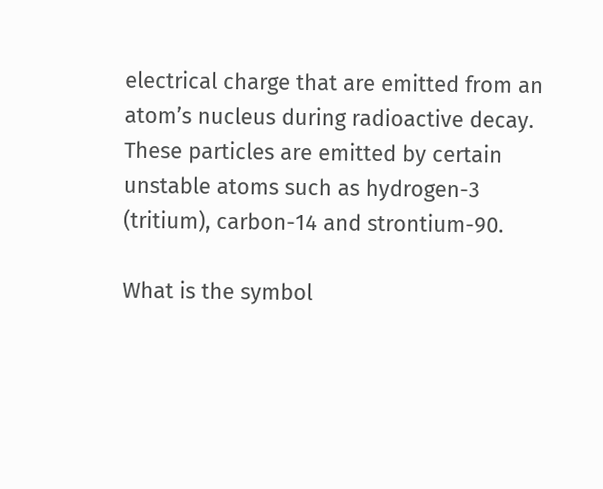electrical charge that are emitted from an atom’s nucleus during radioactive decay. These particles are emitted by certain unstable atoms such as hydrogen-3 (tritium), carbon-14 and strontium-90.

What is the symbol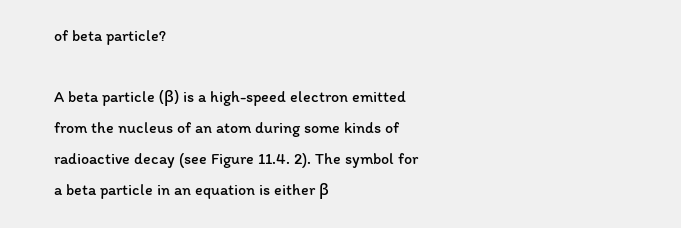of beta particle?

A beta particle (β) is a high-speed electron emitted from the nucleus of an atom during some kinds of radioactive decay (see Figure 11.4. 2). The symbol for a beta particle in an equation is either β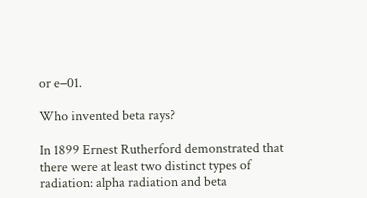or e−01.

Who invented beta rays?

In 1899 Ernest Rutherford demonstrated that there were at least two distinct types of radiation: alpha radiation and beta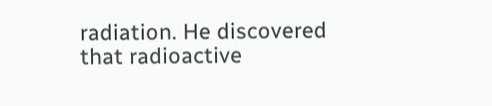radiation. He discovered that radioactive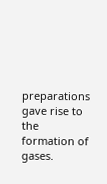preparations gave rise to the formation of gases.